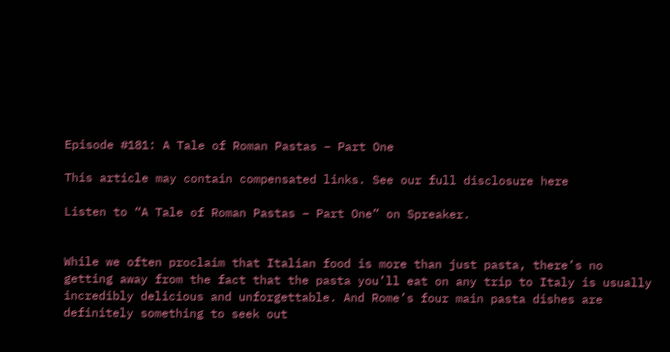Episode #181: A Tale of Roman Pastas – Part One

This article may contain compensated links. See our full disclosure here

Listen to “A Tale of Roman Pastas – Part One” on Spreaker.


While we often proclaim that Italian food is more than just pasta, there’s no getting away from the fact that the pasta you’ll eat on any trip to Italy is usually incredibly delicious and unforgettable. And Rome’s four main pasta dishes are definitely something to seek out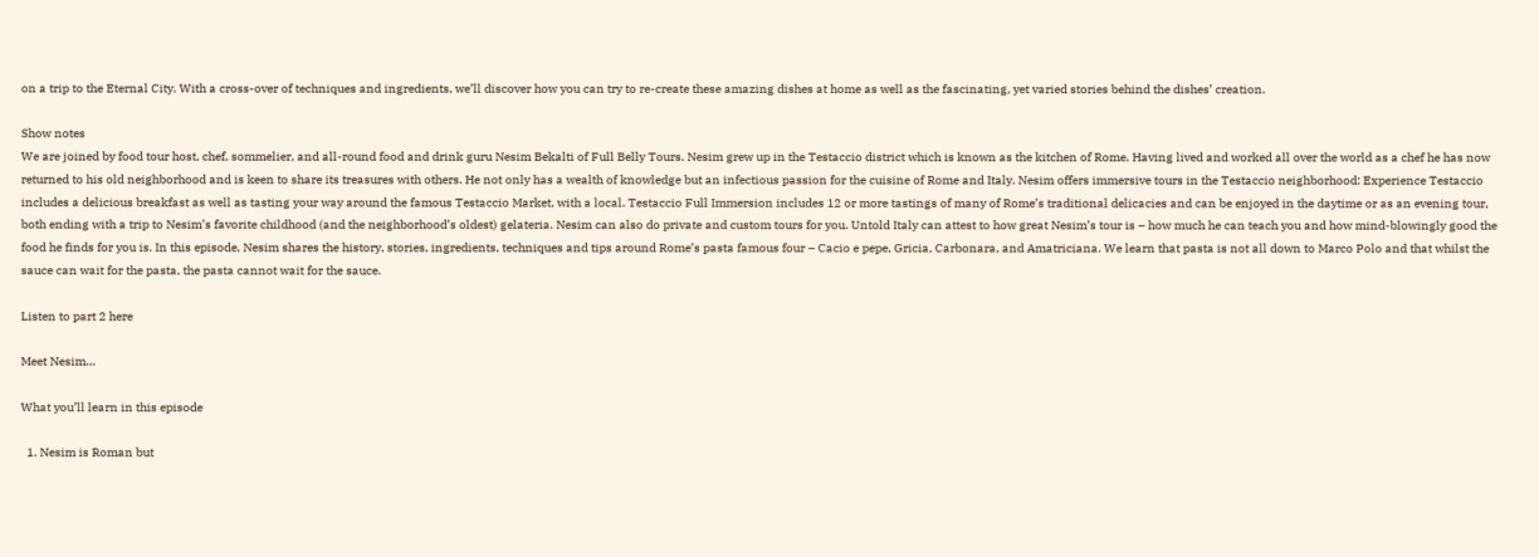on a trip to the Eternal City. With a cross-over of techniques and ingredients, we’ll discover how you can try to re-create these amazing dishes at home as well as the fascinating, yet varied stories behind the dishes’ creation.

Show notes
We are joined by food tour host, chef, sommelier, and all-round food and drink guru Nesim Bekalti of Full Belly Tours. Nesim grew up in the Testaccio district which is known as the kitchen of Rome. Having lived and worked all over the world as a chef he has now returned to his old neighborhood and is keen to share its treasures with others. He not only has a wealth of knowledge but an infectious passion for the cuisine of Rome and Italy. Nesim offers immersive tours in the Testaccio neighborhood: Experience Testaccio includes a delicious breakfast as well as tasting your way around the famous Testaccio Market, with a local. Testaccio Full Immersion includes 12 or more tastings of many of Rome’s traditional delicacies and can be enjoyed in the daytime or as an evening tour, both ending with a trip to Nesim’s favorite childhood (and the neighborhood’s oldest) gelateria. Nesim can also do private and custom tours for you. Untold Italy can attest to how great Nesim’s tour is – how much he can teach you and how mind-blowingly good the food he finds for you is. In this episode, Nesim shares the history, stories, ingredients, techniques and tips around Rome’s pasta famous four – Cacio e pepe, Gricia, Carbonara, and Amatriciana. We learn that pasta is not all down to Marco Polo and that whilst the sauce can wait for the pasta, the pasta cannot wait for the sauce.

Listen to part 2 here

Meet Nesim…

What you’ll learn in this episode

  1. Nesim is Roman but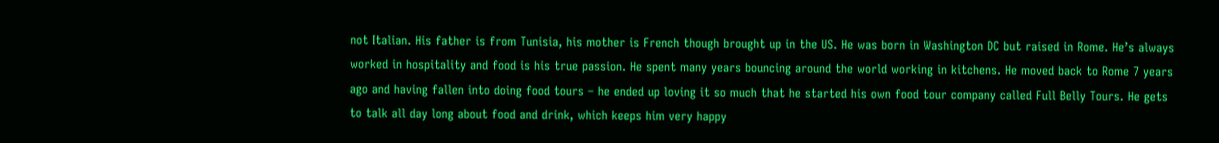not Italian. His father is from Tunisia, his mother is French though brought up in the US. He was born in Washington DC but raised in Rome. He’s always worked in hospitality and food is his true passion. He spent many years bouncing around the world working in kitchens. He moved back to Rome 7 years ago and having fallen into doing food tours – he ended up loving it so much that he started his own food tour company called Full Belly Tours. He gets to talk all day long about food and drink, which keeps him very happy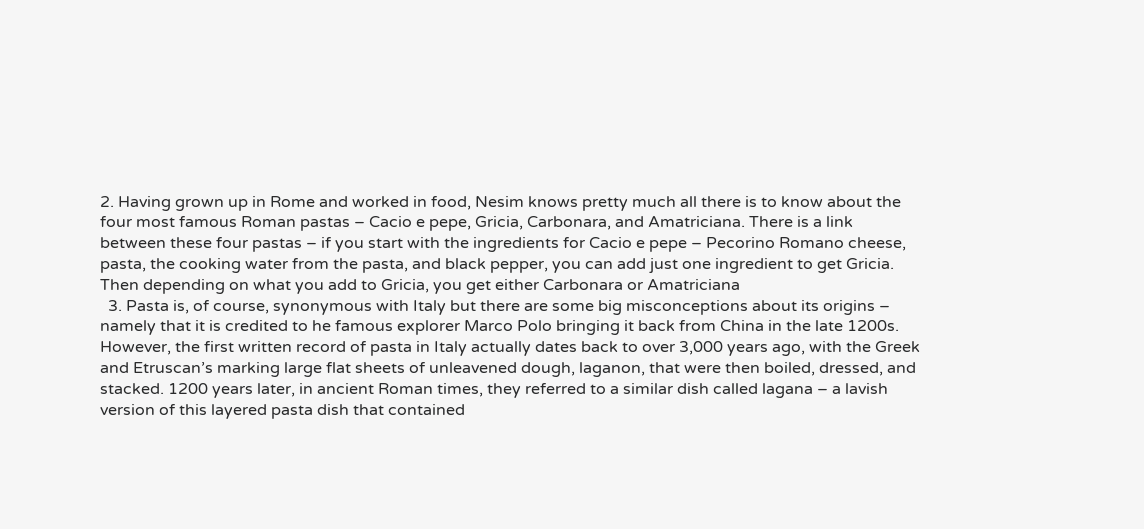2. Having grown up in Rome and worked in food, Nesim knows pretty much all there is to know about the four most famous Roman pastas – Cacio e pepe, Gricia, Carbonara, and Amatriciana. There is a link between these four pastas – if you start with the ingredients for Cacio e pepe – Pecorino Romano cheese, pasta, the cooking water from the pasta, and black pepper, you can add just one ingredient to get Gricia. Then depending on what you add to Gricia, you get either Carbonara or Amatriciana
  3. Pasta is, of course, synonymous with Italy but there are some big misconceptions about its origins – namely that it is credited to he famous explorer Marco Polo bringing it back from China in the late 1200s. However, the first written record of pasta in Italy actually dates back to over 3,000 years ago, with the Greek and Etruscan’s marking large flat sheets of unleavened dough, laganon, that were then boiled, dressed, and stacked. 1200 years later, in ancient Roman times, they referred to a similar dish called lagana – a lavish version of this layered pasta dish that contained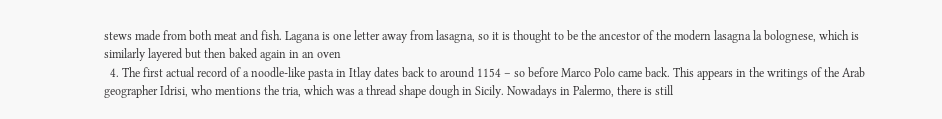stews made from both meat and fish. Lagana is one letter away from lasagna, so it is thought to be the ancestor of the modern lasagna la bolognese, which is similarly layered but then baked again in an oven
  4. The first actual record of a noodle-like pasta in Itlay dates back to around 1154 – so before Marco Polo came back. This appears in the writings of the Arab geographer Idrisi, who mentions the tria, which was a thread shape dough in Sicily. Nowadays in Palermo, there is still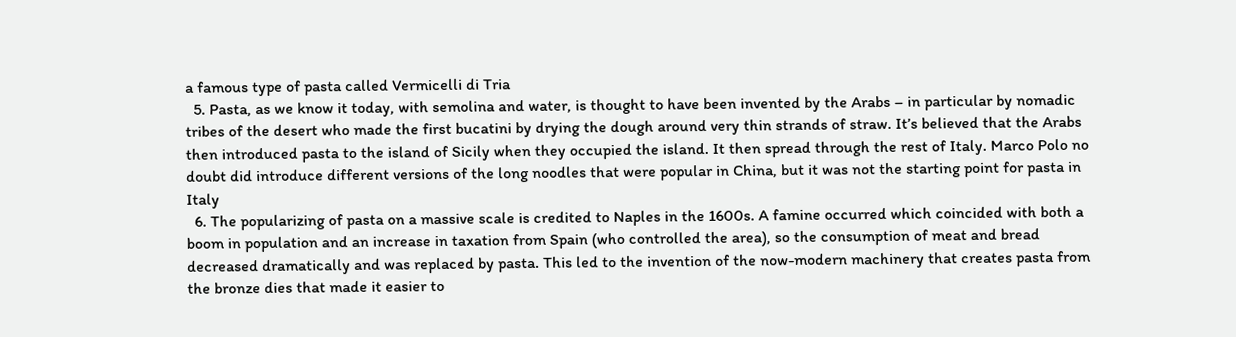a famous type of pasta called Vermicelli di Tria
  5. Pasta, as we know it today, with semolina and water, is thought to have been invented by the Arabs – in particular by nomadic tribes of the desert who made the first bucatini by drying the dough around very thin strands of straw. It’s believed that the Arabs then introduced pasta to the island of Sicily when they occupied the island. It then spread through the rest of Italy. Marco Polo no doubt did introduce different versions of the long noodles that were popular in China, but it was not the starting point for pasta in Italy
  6. The popularizing of pasta on a massive scale is credited to Naples in the 1600s. A famine occurred which coincided with both a boom in population and an increase in taxation from Spain (who controlled the area), so the consumption of meat and bread decreased dramatically and was replaced by pasta. This led to the invention of the now-modern machinery that creates pasta from the bronze dies that made it easier to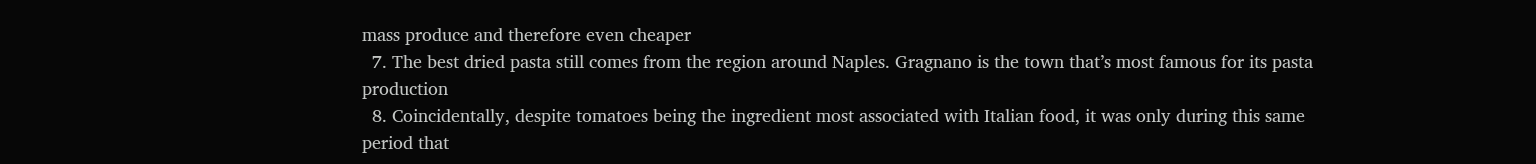mass produce and therefore even cheaper
  7. The best dried pasta still comes from the region around Naples. Gragnano is the town that’s most famous for its pasta production
  8. Coincidentally, despite tomatoes being the ingredient most associated with Italian food, it was only during this same period that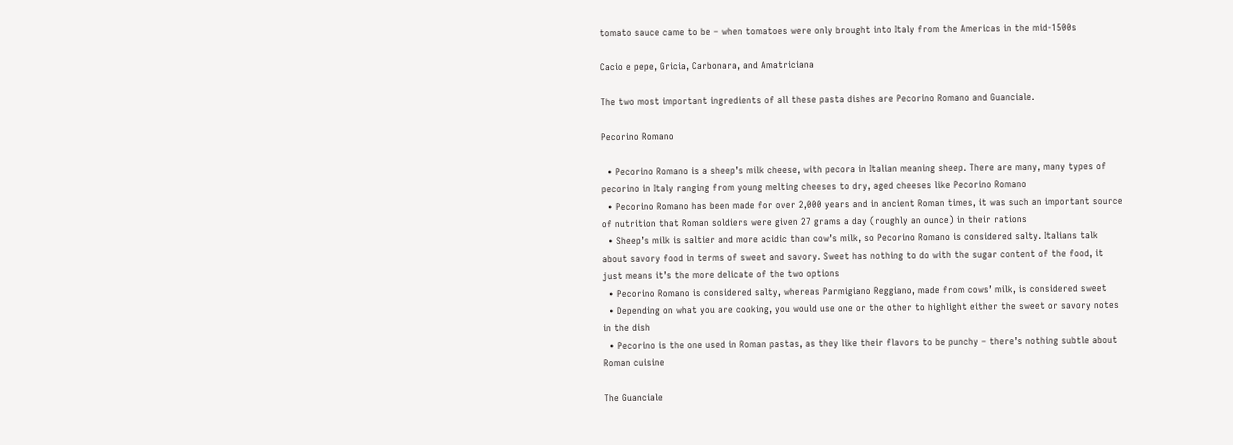tomato sauce came to be – when tomatoes were only brought into Italy from the Americas in the mid-1500s

Cacio e pepe, Gricia, Carbonara, and Amatriciana

The two most important ingredients of all these pasta dishes are Pecorino Romano and Guanciale.

Pecorino Romano

  • Pecorino Romano is a sheep’s milk cheese, with pecora in Italian meaning sheep. There are many, many types of pecorino in Italy ranging from young melting cheeses to dry, aged cheeses like Pecorino Romano
  • Pecorino Romano has been made for over 2,000 years and in ancient Roman times, it was such an important source of nutrition that Roman soldiers were given 27 grams a day (roughly an ounce) in their rations
  • Sheep’s milk is saltier and more acidic than cow’s milk, so Pecorino Romano is considered salty. Italians talk about savory food in terms of sweet and savory. Sweet has nothing to do with the sugar content of the food, it just means it’s the more delicate of the two options
  • Pecorino Romano is considered salty, whereas Parmigiano Reggiano, made from cows’ milk, is considered sweet
  • Depending on what you are cooking, you would use one or the other to highlight either the sweet or savory notes in the dish
  • Pecorino is the one used in Roman pastas, as they like their flavors to be punchy – there’s nothing subtle about Roman cuisine

The Guanciale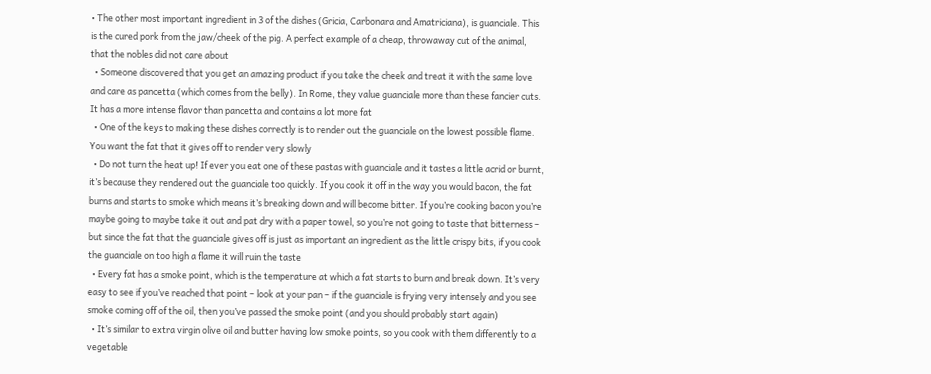• The other most important ingredient in 3 of the dishes (Gricia, Carbonara and Amatriciana), is guanciale. This is the cured pork from the jaw/cheek of the pig. A perfect example of a cheap, throwaway cut of the animal, that the nobles did not care about
  • Someone discovered that you get an amazing product if you take the cheek and treat it with the same love and care as pancetta (which comes from the belly). In Rome, they value guanciale more than these fancier cuts. It has a more intense flavor than pancetta and contains a lot more fat
  • One of the keys to making these dishes correctly is to render out the guanciale on the lowest possible flame. You want the fat that it gives off to render very slowly
  • Do not turn the heat up! If ever you eat one of these pastas with guanciale and it tastes a little acrid or burnt, it’s because they rendered out the guanciale too quickly. If you cook it off in the way you would bacon, the fat burns and starts to smoke which means it’s breaking down and will become bitter. If you’re cooking bacon you’re maybe going to maybe take it out and pat dry with a paper towel, so you’re not going to taste that bitterness – but since the fat that the guanciale gives off is just as important an ingredient as the little crispy bits, if you cook the guanciale on too high a flame it will ruin the taste
  • Every fat has a smoke point, which is the temperature at which a fat starts to burn and break down. It’s very easy to see if you’ve reached that point – look at your pan – if the guanciale is frying very intensely and you see smoke coming off of the oil, then you’ve passed the smoke point (and you should probably start again)
  • It’s similar to extra virgin olive oil and butter having low smoke points, so you cook with them differently to a vegetable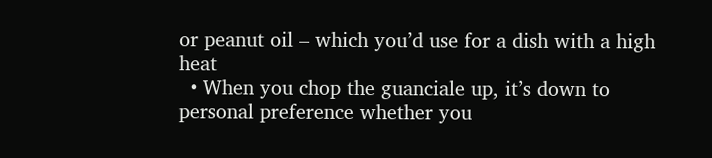or peanut oil – which you’d use for a dish with a high heat
  • When you chop the guanciale up, it’s down to personal preference whether you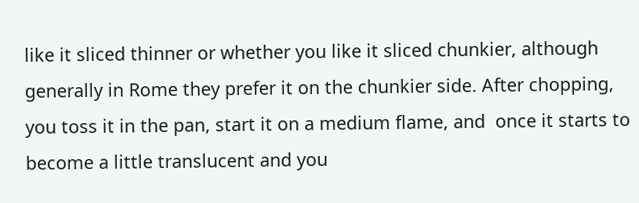like it sliced thinner or whether you like it sliced chunkier, although generally in Rome they prefer it on the chunkier side. After chopping, you toss it in the pan, start it on a medium flame, and  once it starts to become a little translucent and you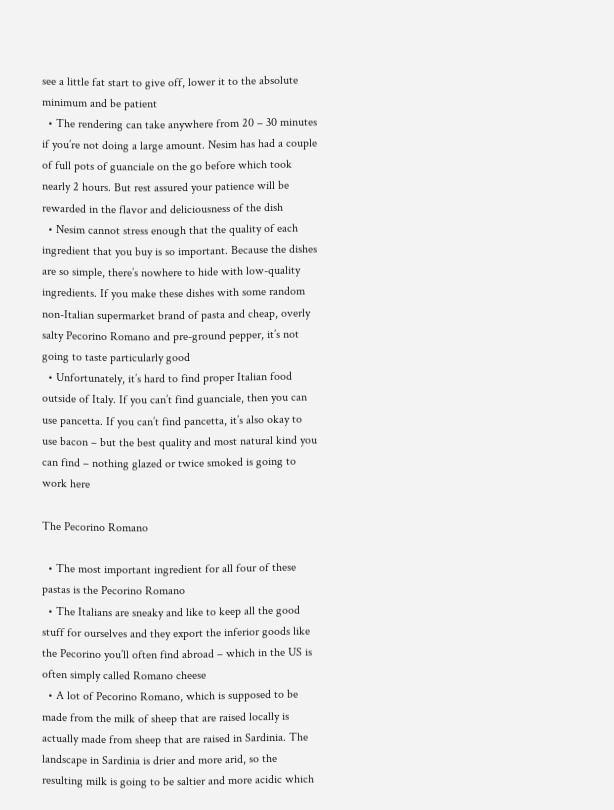see a little fat start to give off, lower it to the absolute minimum and be patient
  • The rendering can take anywhere from 20 – 30 minutes if you’re not doing a large amount. Nesim has had a couple of full pots of guanciale on the go before which took nearly 2 hours. But rest assured your patience will be rewarded in the flavor and deliciousness of the dish
  • Nesim cannot stress enough that the quality of each ingredient that you buy is so important. Because the dishes are so simple, there’s nowhere to hide with low-quality ingredients. If you make these dishes with some random non-Italian supermarket brand of pasta and cheap, overly salty Pecorino Romano and pre-ground pepper, it’s not going to taste particularly good
  • Unfortunately, it’s hard to find proper Italian food outside of Italy. If you can’t find guanciale, then you can use pancetta. If you can’t find pancetta, it’s also okay to use bacon – but the best quality and most natural kind you can find – nothing glazed or twice smoked is going to work here

The Pecorino Romano

  • The most important ingredient for all four of these pastas is the Pecorino Romano
  • The Italians are sneaky and like to keep all the good stuff for ourselves and they export the inferior goods like the Pecorino you’ll often find abroad – which in the US is often simply called Romano cheese
  • A lot of Pecorino Romano, which is supposed to be made from the milk of sheep that are raised locally is actually made from sheep that are raised in Sardinia. The landscape in Sardinia is drier and more arid, so the resulting milk is going to be saltier and more acidic which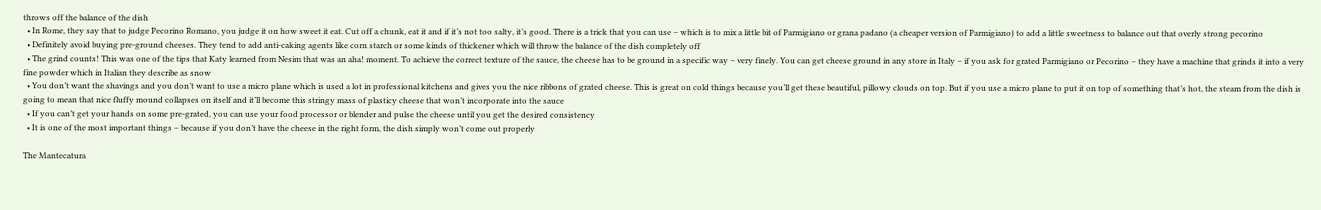throws off the balance of the dish
  • In Rome, they say that to judge Pecorino Romano, you judge it on how sweet it eat. Cut off a chunk, eat it and if it’s not too salty, it’s good. There is a trick that you can use – which is to mix a little bit of Parmigiano or grana padano (a cheaper version of Parmigiano) to add a little sweetness to balance out that overly strong pecorino
  • Definitely avoid buying pre-ground cheeses. They tend to add anti-caking agents like corn starch or some kinds of thickener which will throw the balance of the dish completely off
  • The grind counts! This was one of the tips that Katy learned from Nesim that was an aha! moment. To achieve the correct texture of the sauce, the cheese has to be ground in a specific way – very finely. You can get cheese ground in any store in Italy – if you ask for grated Parmigiano or Pecorino – they have a machine that grinds it into a very fine powder which in Italian they describe as snow
  • You don’t want the shavings and you don’t want to use a micro plane which is used a lot in professional kitchens and gives you the nice ribbons of grated cheese. This is great on cold things because you’ll get these beautiful, pillowy clouds on top. But if you use a micro plane to put it on top of something that’s hot, the steam from the dish is going to mean that nice fluffy mound collapses on itself and it’ll become this stringy mass of plasticy cheese that won’t incorporate into the sauce
  • If you can’t get your hands on some pre-grated, you can use your food processor or blender and pulse the cheese until you get the desired consistency
  • It is one of the most important things – because if you don’t have the cheese in the right form, the dish simply won’t come out properly

The Mantecatura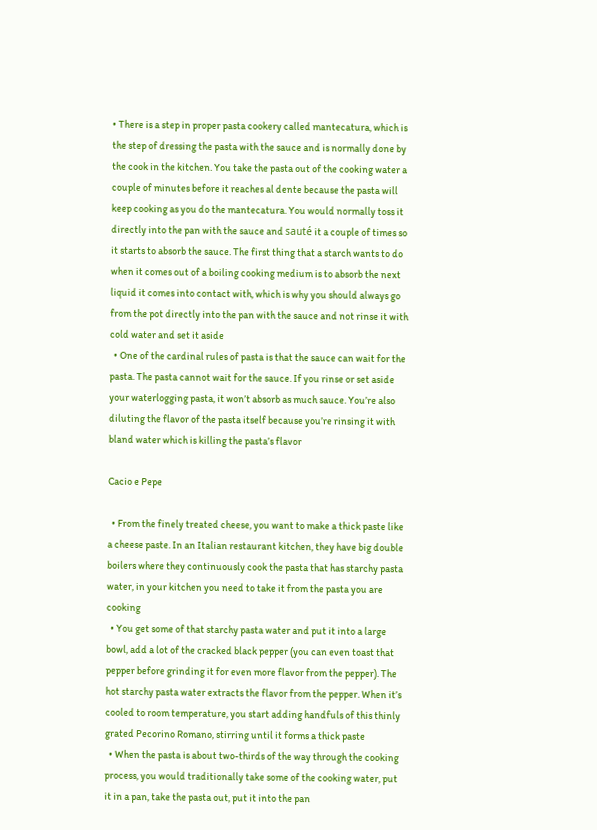• There is a step in proper pasta cookery called mantecatura, which is the step of dressing the pasta with the sauce and is normally done by the cook in the kitchen. You take the pasta out of the cooking water a couple of minutes before it reaches al dente because the pasta will keep cooking as you do the mantecatura. You would normally toss it directly into the pan with the sauce and sauté it a couple of times so it starts to absorb the sauce. The first thing that a starch wants to do when it comes out of a boiling cooking medium is to absorb the next liquid it comes into contact with, which is why you should always go from the pot directly into the pan with the sauce and not rinse it with cold water and set it aside
  • One of the cardinal rules of pasta is that the sauce can wait for the pasta. The pasta cannot wait for the sauce. If you rinse or set aside your waterlogging pasta, it won’t absorb as much sauce. You’re also diluting the flavor of the pasta itself because you’re rinsing it with bland water which is killing the pasta’s flavor

Cacio e Pepe

  • From the finely treated cheese, you want to make a thick paste like a cheese paste. In an Italian restaurant kitchen, they have big double boilers where they continuously cook the pasta that has starchy pasta water, in your kitchen you need to take it from the pasta you are cooking
  • You get some of that starchy pasta water and put it into a large bowl, add a lot of the cracked black pepper (you can even toast that pepper before grinding it for even more flavor from the pepper). The hot starchy pasta water extracts the flavor from the pepper. When it’s cooled to room temperature, you start adding handfuls of this thinly grated Pecorino Romano, stirring until it forms a thick paste
  • When the pasta is about two-thirds of the way through the cooking process, you would traditionally take some of the cooking water, put it in a pan, take the pasta out, put it into the pan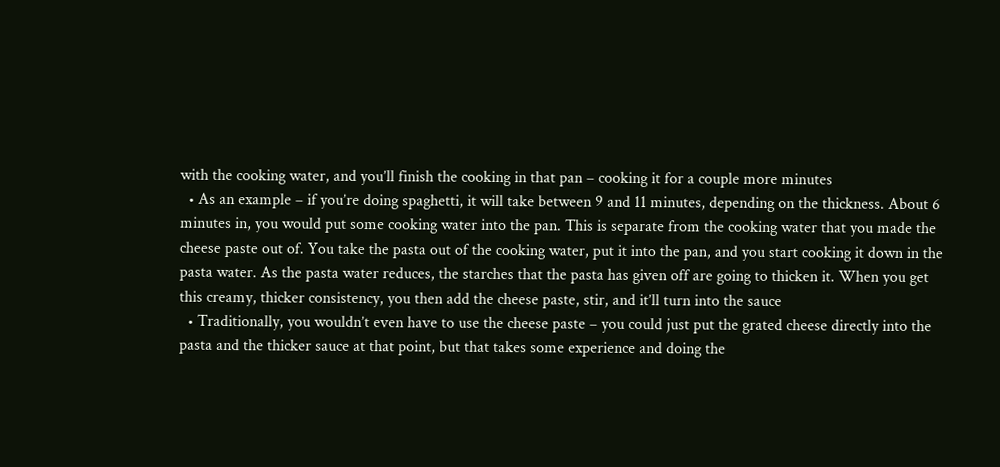with the cooking water, and you’ll finish the cooking in that pan – cooking it for a couple more minutes
  • As an example – if you’re doing spaghetti, it will take between 9 and 11 minutes, depending on the thickness. About 6 minutes in, you would put some cooking water into the pan. This is separate from the cooking water that you made the cheese paste out of. You take the pasta out of the cooking water, put it into the pan, and you start cooking it down in the pasta water. As the pasta water reduces, the starches that the pasta has given off are going to thicken it. When you get this creamy, thicker consistency, you then add the cheese paste, stir, and it’ll turn into the sauce
  • Traditionally, you wouldn’t even have to use the cheese paste – you could just put the grated cheese directly into the pasta and the thicker sauce at that point, but that takes some experience and doing the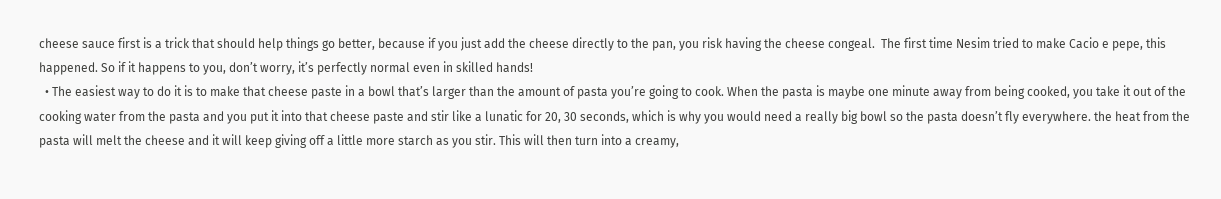cheese sauce first is a trick that should help things go better, because if you just add the cheese directly to the pan, you risk having the cheese congeal.  The first time Nesim tried to make Cacio e pepe, this happened. So if it happens to you, don’t worry, it’s perfectly normal even in skilled hands!
  • The easiest way to do it is to make that cheese paste in a bowl that’s larger than the amount of pasta you’re going to cook. When the pasta is maybe one minute away from being cooked, you take it out of the cooking water from the pasta and you put it into that cheese paste and stir like a lunatic for 20, 30 seconds, which is why you would need a really big bowl so the pasta doesn’t fly everywhere. the heat from the pasta will melt the cheese and it will keep giving off a little more starch as you stir. This will then turn into a creamy,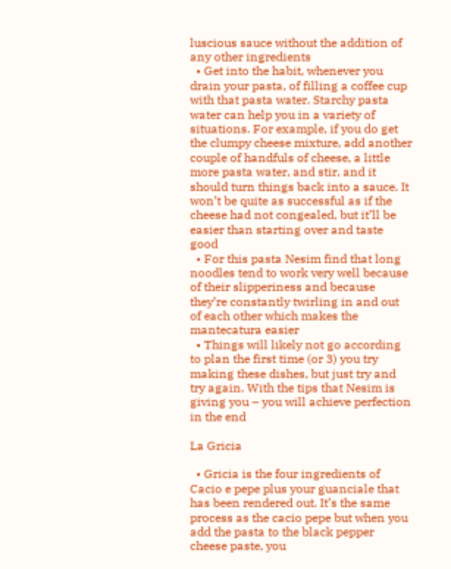luscious sauce without the addition of any other ingredients
  • Get into the habit, whenever you drain your pasta, of filling a coffee cup with that pasta water. Starchy pasta water can help you in a variety of situations. For example, if you do get the clumpy cheese mixture, add another couple of handfuls of cheese, a little more pasta water, and stir, and it should turn things back into a sauce. It won’t be quite as successful as if the cheese had not congealed, but it’ll be easier than starting over and taste good
  • For this pasta Nesim find that long noodles tend to work very well because of their slipperiness and because they’re constantly twirling in and out of each other which makes the mantecatura easier
  • Things will likely not go according to plan the first time (or 3) you try making these dishes, but just try and try again. With the tips that Nesim is giving you – you will achieve perfection in the end

La Gricia

  • Gricia is the four ingredients of Cacio e pepe plus your guanciale that has been rendered out. It’s the same process as the cacio pepe but when you add the pasta to the black pepper cheese paste, you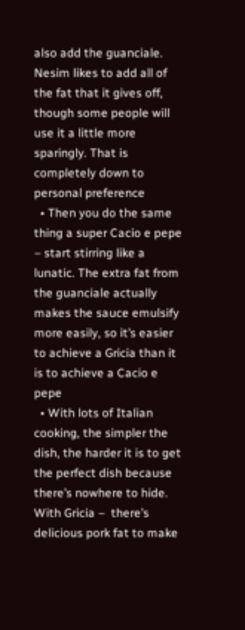also add the guanciale. Nesim likes to add all of the fat that it gives off, though some people will use it a little more sparingly. That is completely down to personal preference
  • Then you do the same thing a super Cacio e pepe – start stirring like a lunatic. The extra fat from the guanciale actually makes the sauce emulsify more easily, so it’s easier to achieve a Gricia than it is to achieve a Cacio e pepe
  • With lots of Italian cooking, the simpler the dish, the harder it is to get the perfect dish because there’s nowhere to hide. With Gricia –  there’s delicious pork fat to make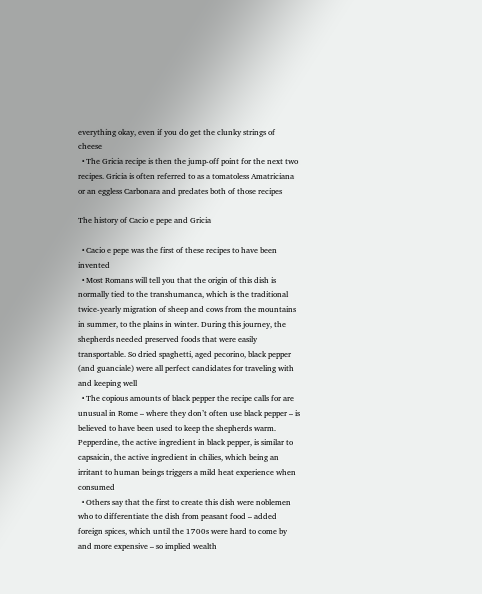everything okay, even if you do get the clunky strings of cheese
  • The Gricia recipe is then the jump-off point for the next two recipes. Gricia is often referred to as a tomatoless Amatriciana or an eggless Carbonara and predates both of those recipes

The history of Cacio e pepe and Gricia

  • Cacio e pepe was the first of these recipes to have been invented
  • Most Romans will tell you that the origin of this dish is normally tied to the transhumanca, which is the traditional twice-yearly migration of sheep and cows from the mountains in summer, to the plains in winter. During this journey, the shepherds needed preserved foods that were easily transportable. So dried spaghetti, aged pecorino, black pepper (and guanciale) were all perfect candidates for traveling with and keeping well
  • The copious amounts of black pepper the recipe calls for are unusual in Rome – where they don’t often use black pepper – is believed to have been used to keep the shepherds warm. Pepperdine, the active ingredient in black pepper, is similar to capsaicin, the active ingredient in chilies, which being an irritant to human beings triggers a mild heat experience when consumed
  • Others say that the first to create this dish were noblemen who to differentiate the dish from peasant food – added foreign spices, which until the 1700s were hard to come by and more expensive – so implied wealth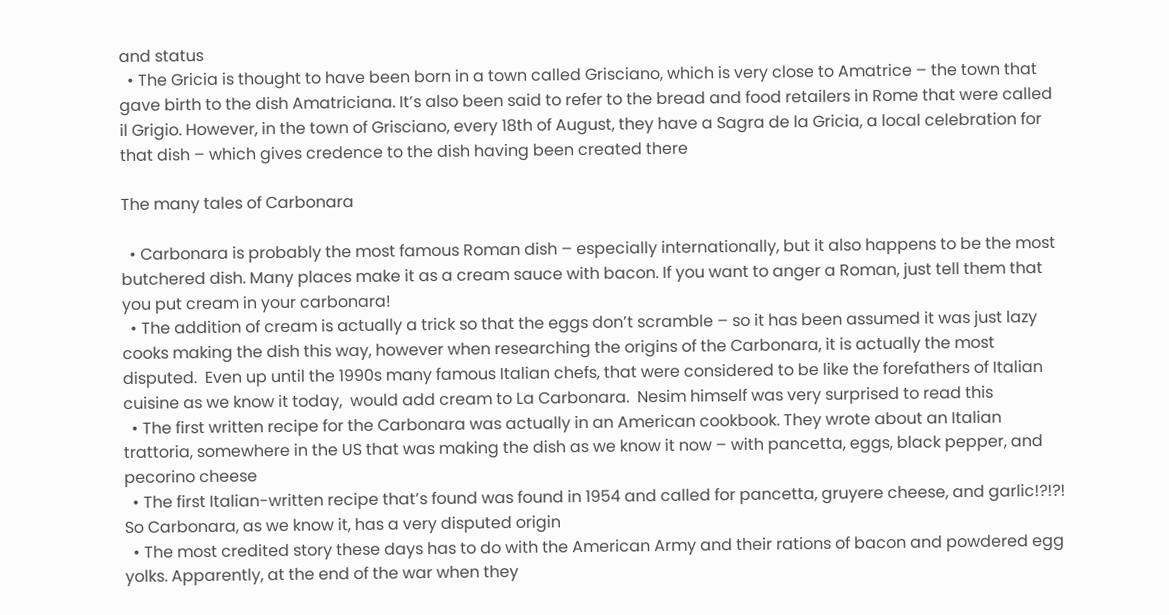and status
  • The Gricia is thought to have been born in a town called Grisciano, which is very close to Amatrice – the town that gave birth to the dish Amatriciana. It’s also been said to refer to the bread and food retailers in Rome that were called il Grigio. However, in the town of Grisciano, every 18th of August, they have a Sagra de la Gricia, a local celebration for that dish – which gives credence to the dish having been created there

The many tales of Carbonara

  • Carbonara is probably the most famous Roman dish – especially internationally, but it also happens to be the most butchered dish. Many places make it as a cream sauce with bacon. If you want to anger a Roman, just tell them that you put cream in your carbonara!
  • The addition of cream is actually a trick so that the eggs don’t scramble – so it has been assumed it was just lazy cooks making the dish this way, however when researching the origins of the Carbonara, it is actually the most disputed.  Even up until the 1990s many famous Italian chefs, that were considered to be like the forefathers of Italian cuisine as we know it today,  would add cream to La Carbonara.  Nesim himself was very surprised to read this
  • The first written recipe for the Carbonara was actually in an American cookbook. They wrote about an Italian trattoria, somewhere in the US that was making the dish as we know it now – with pancetta, eggs, black pepper, and pecorino cheese
  • The first Italian-written recipe that’s found was found in 1954 and called for pancetta, gruyere cheese, and garlic!?!?! So Carbonara, as we know it, has a very disputed origin
  • The most credited story these days has to do with the American Army and their rations of bacon and powdered egg yolks. Apparently, at the end of the war when they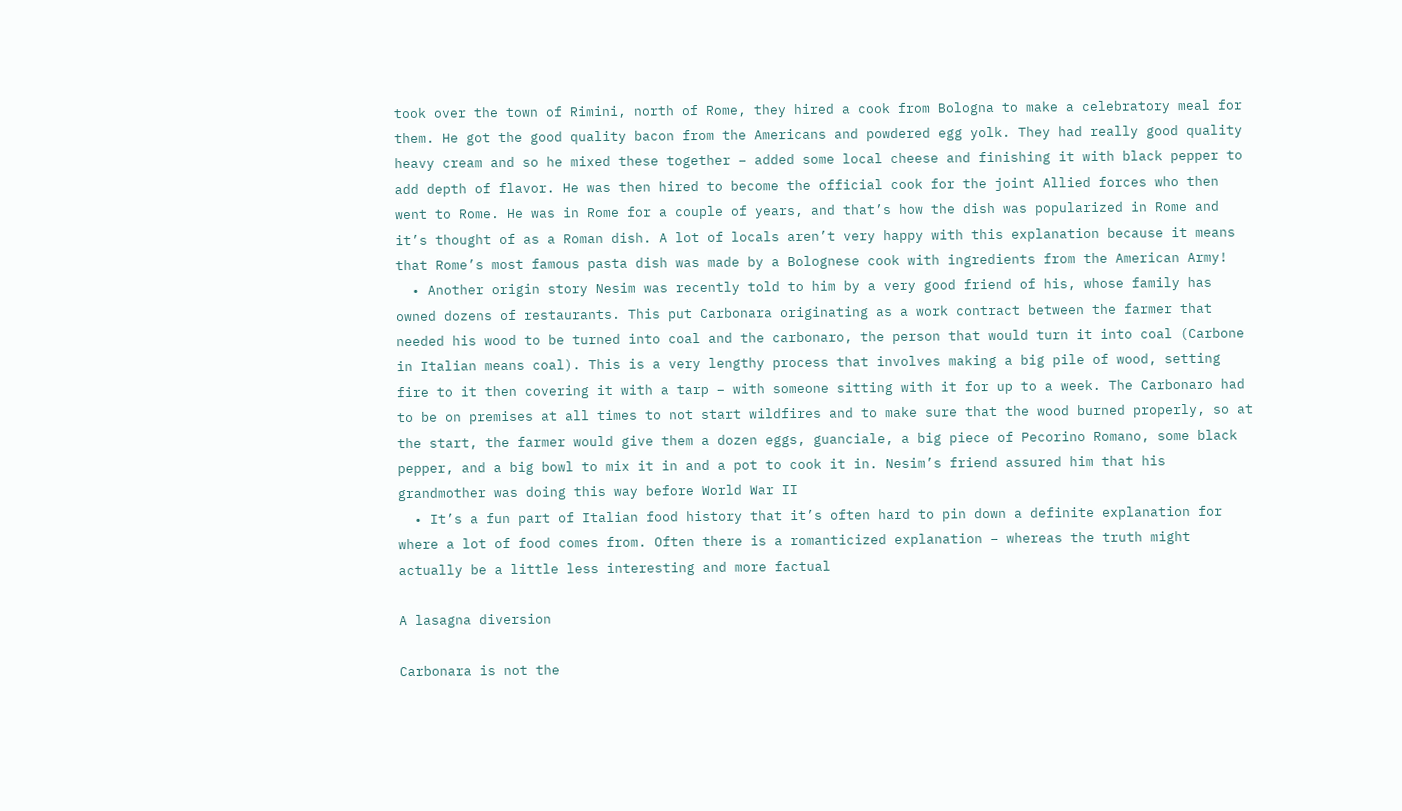took over the town of Rimini, north of Rome, they hired a cook from Bologna to make a celebratory meal for them. He got the good quality bacon from the Americans and powdered egg yolk. They had really good quality heavy cream and so he mixed these together – added some local cheese and finishing it with black pepper to add depth of flavor. He was then hired to become the official cook for the joint Allied forces who then went to Rome. He was in Rome for a couple of years, and that’s how the dish was popularized in Rome and it’s thought of as a Roman dish. A lot of locals aren’t very happy with this explanation because it means that Rome’s most famous pasta dish was made by a Bolognese cook with ingredients from the American Army!
  • Another origin story Nesim was recently told to him by a very good friend of his, whose family has owned dozens of restaurants. This put Carbonara originating as a work contract between the farmer that needed his wood to be turned into coal and the carbonaro, the person that would turn it into coal (Carbone in Italian means coal). This is a very lengthy process that involves making a big pile of wood, setting fire to it then covering it with a tarp – with someone sitting with it for up to a week. The Carbonaro had to be on premises at all times to not start wildfires and to make sure that the wood burned properly, so at the start, the farmer would give them a dozen eggs, guanciale, a big piece of Pecorino Romano, some black pepper, and a big bowl to mix it in and a pot to cook it in. Nesim’s friend assured him that his grandmother was doing this way before World War II
  • It’s a fun part of Italian food history that it’s often hard to pin down a definite explanation for where a lot of food comes from. Often there is a romanticized explanation – whereas the truth might actually be a little less interesting and more factual

A lasagna diversion

Carbonara is not the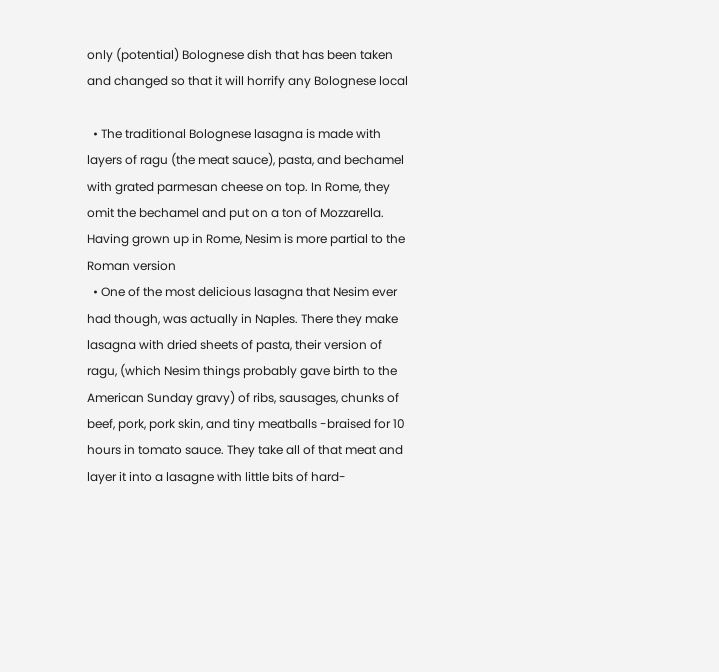only (potential) Bolognese dish that has been taken and changed so that it will horrify any Bolognese local

  • The traditional Bolognese lasagna is made with layers of ragu (the meat sauce), pasta, and bechamel with grated parmesan cheese on top. In Rome, they omit the bechamel and put on a ton of Mozzarella. Having grown up in Rome, Nesim is more partial to the Roman version
  • One of the most delicious lasagna that Nesim ever had though, was actually in Naples. There they make lasagna with dried sheets of pasta, their version of ragu, (which Nesim things probably gave birth to the American Sunday gravy) of ribs, sausages, chunks of beef, pork, pork skin, and tiny meatballs -braised for 10 hours in tomato sauce. They take all of that meat and layer it into a lasagne with little bits of hard-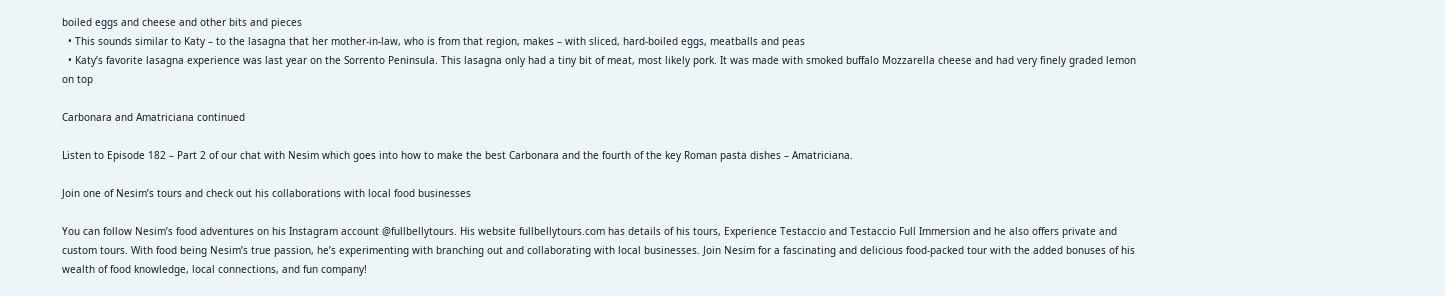boiled eggs and cheese and other bits and pieces
  • This sounds similar to Katy – to the lasagna that her mother-in-law, who is from that region, makes – with sliced, hard-boiled eggs, meatballs and peas
  • Katy’s favorite lasagna experience was last year on the Sorrento Peninsula. This lasagna only had a tiny bit of meat, most likely pork. It was made with smoked buffalo Mozzarella cheese and had very finely graded lemon on top

Carbonara and Amatriciana continued

Listen to Episode 182 – Part 2 of our chat with Nesim which goes into how to make the best Carbonara and the fourth of the key Roman pasta dishes – Amatriciana.

Join one of Nesim’s tours and check out his collaborations with local food businesses

You can follow Nesim’s food adventures on his Instagram account @fullbellytours. His website fullbellytours.com has details of his tours, Experience Testaccio and Testaccio Full Immersion and he also offers private and custom tours. With food being Nesim’s true passion, he’s experimenting with branching out and collaborating with local businesses. Join Nesim for a fascinating and delicious food-packed tour with the added bonuses of his wealth of food knowledge, local connections, and fun company!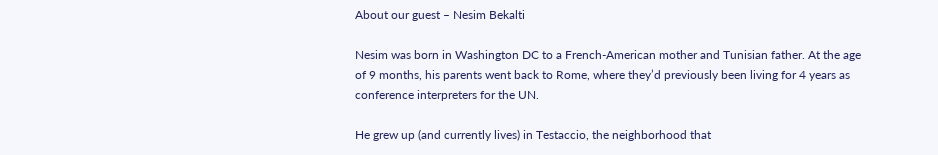About our guest – Nesim Bekalti

Nesim was born in Washington DC to a French-American mother and Tunisian father. At the age of 9 months, his parents went back to Rome, where they’d previously been living for 4 years as conference interpreters for the UN.

He grew up (and currently lives) in Testaccio, the neighborhood that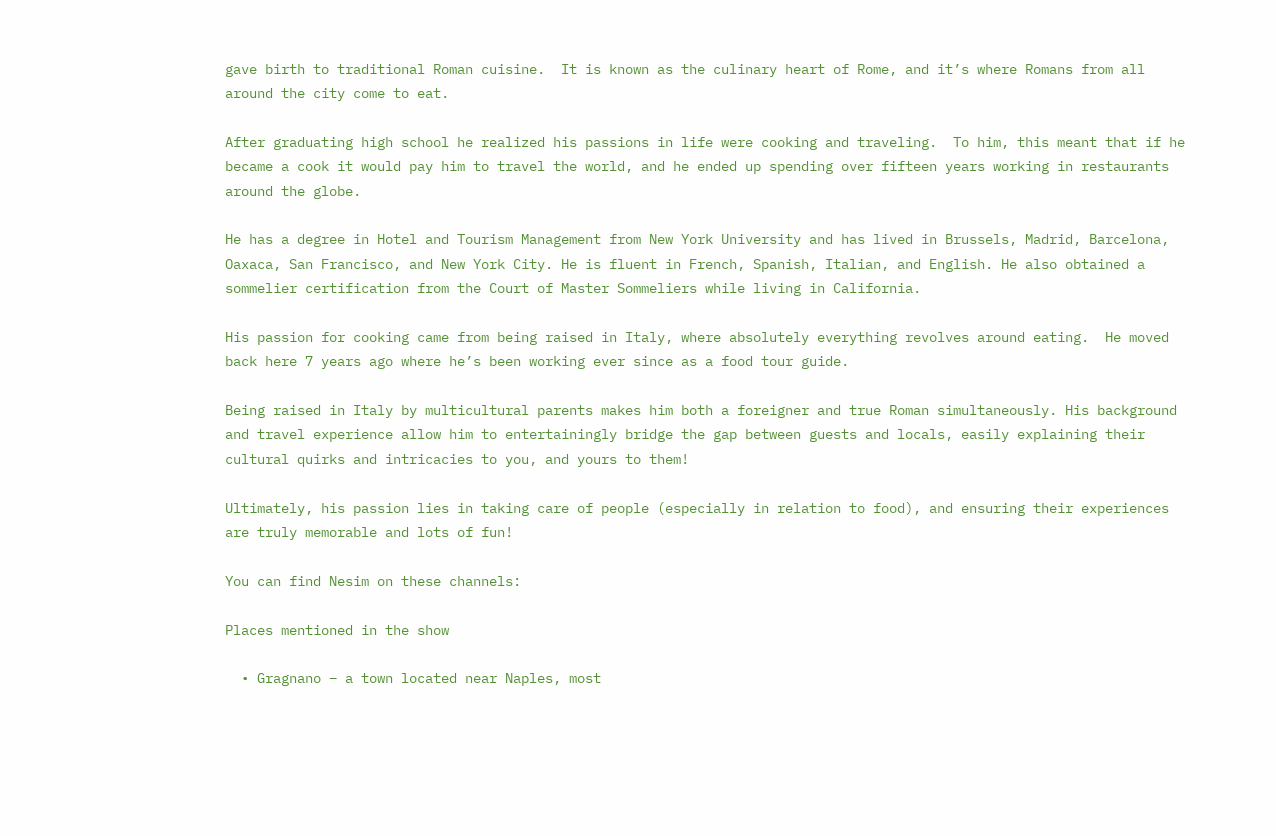gave birth to traditional Roman cuisine.  It is known as the culinary heart of Rome, and it’s where Romans from all around the city come to eat.

After graduating high school he realized his passions in life were cooking and traveling.  To him, this meant that if he became a cook it would pay him to travel the world, and he ended up spending over fifteen years working in restaurants around the globe.

He has a degree in Hotel and Tourism Management from New York University and has lived in Brussels, Madrid, Barcelona, Oaxaca, San Francisco, and New York City. He is fluent in French, Spanish, Italian, and English. He also obtained a sommelier certification from the Court of Master Sommeliers while living in California.

His passion for cooking came from being raised in Italy, where absolutely everything revolves around eating.  He moved back here 7 years ago where he’s been working ever since as a food tour guide.

Being raised in Italy by multicultural parents makes him both a foreigner and true Roman simultaneously. His background and travel experience allow him to entertainingly bridge the gap between guests and locals, easily explaining their cultural quirks and intricacies to you, and yours to them!

Ultimately, his passion lies in taking care of people (especially in relation to food), and ensuring their experiences are truly memorable and lots of fun!

You can find Nesim on these channels:

Places mentioned in the show

  • Gragnano – a town located near Naples, most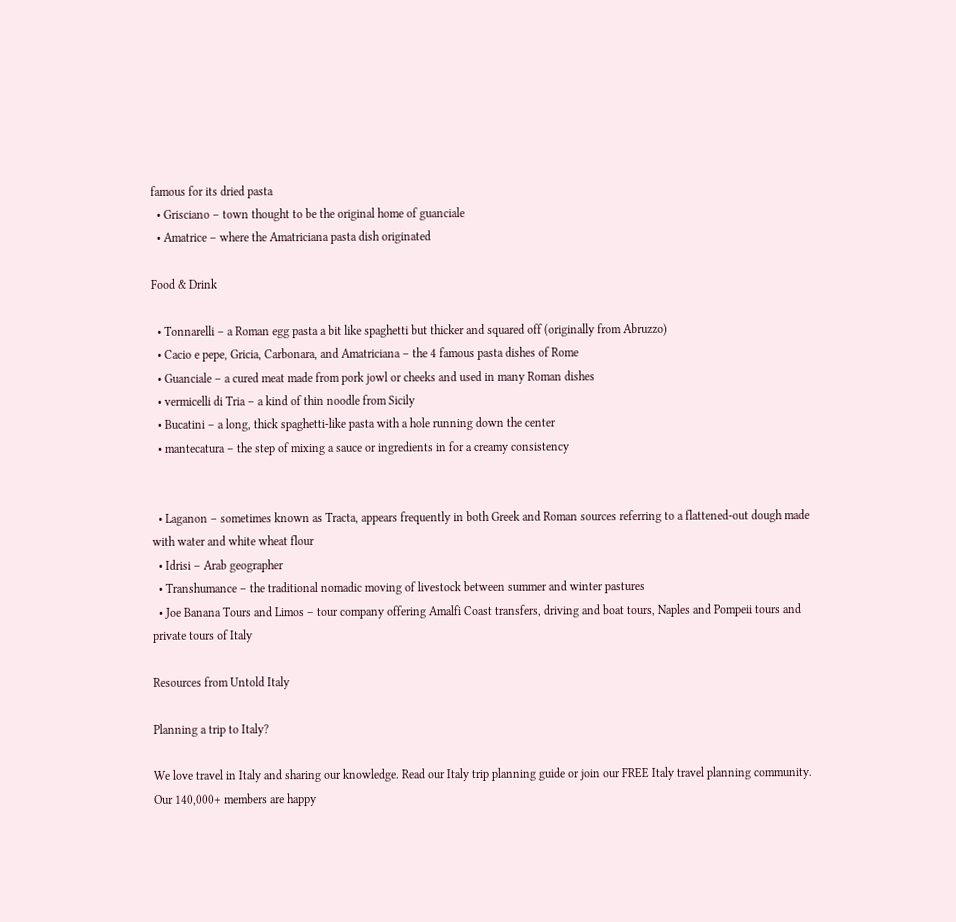famous for its dried pasta
  • Grisciano – town thought to be the original home of guanciale
  • Amatrice – where the Amatriciana pasta dish originated

Food & Drink

  • Tonnarelli – a Roman egg pasta a bit like spaghetti but thicker and squared off (originally from Abruzzo)
  • Cacio e pepe, Gricia, Carbonara, and Amatriciana – the 4 famous pasta dishes of Rome
  • Guanciale – a cured meat made from pork jowl or cheeks and used in many Roman dishes
  • vermicelli di Tria – a kind of thin noodle from Sicily
  • Bucatini – a long, thick spaghetti-like pasta with a hole running down the center
  • mantecatura – the step of mixing a sauce or ingredients in for a creamy consistency


  • Laganon – sometimes known as Tracta, appears frequently in both Greek and Roman sources referring to a flattened-out dough made with water and white wheat flour
  • Idrisi – Arab geographer
  • Transhumance – the traditional nomadic moving of livestock between summer and winter pastures
  • Joe Banana Tours and Limos – tour company offering Amalfi Coast transfers, driving and boat tours, Naples and Pompeii tours and private tours of Italy

Resources from Untold Italy

Planning a trip to Italy?

We love travel in Italy and sharing our knowledge. Read our Italy trip planning guide or join our FREE Italy travel planning community. Our 140,000+ members are happy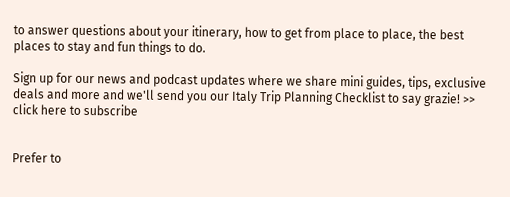to answer questions about your itinerary, how to get from place to place, the best places to stay and fun things to do.

Sign up for our news and podcast updates where we share mini guides, tips, exclusive deals and more and we'll send you our Italy Trip Planning Checklist to say grazie! >> click here to subscribe


Prefer to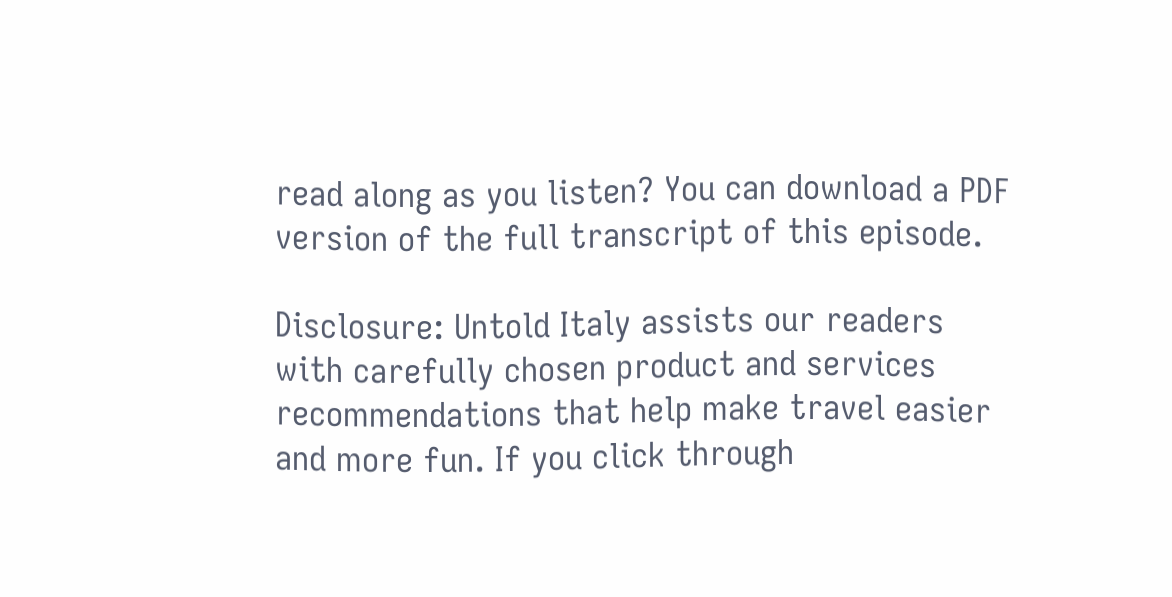read along as you listen? You can download a PDF version of the full transcript of this episode.

Disclosure: Untold Italy assists our readers with carefully chosen product and services recommendations that help make travel easier and more fun. If you click through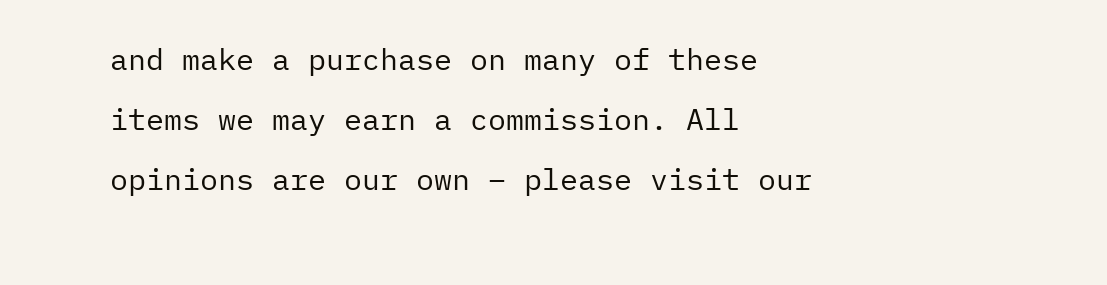and make a purchase on many of these items we may earn a commission. All opinions are our own – please visit our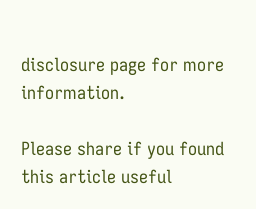disclosure page for more information.

Please share if you found this article useful